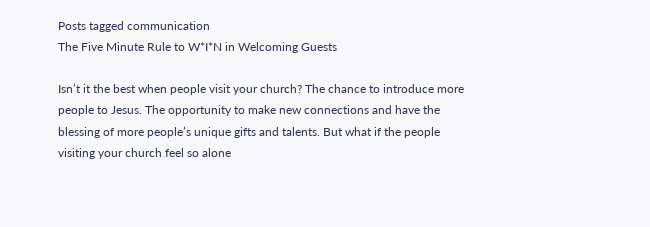Posts tagged communication
The Five Minute Rule to W*I*N in Welcoming Guests

Isn’t it the best when people visit your church? The chance to introduce more people to Jesus. The opportunity to make new connections and have the blessing of more people’s unique gifts and talents. But what if the people visiting your church feel so alone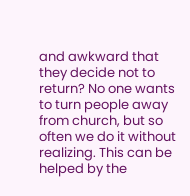and awkward that they decide not to return? No one wants to turn people away from church, but so often we do it without realizing. This can be helped by the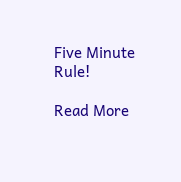Five Minute Rule!

Read More